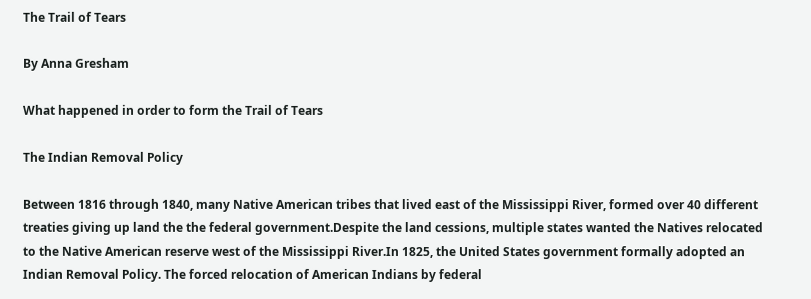The Trail of Tears

By Anna Gresham

What happened in order to form the Trail of Tears

The Indian Removal Policy

Between 1816 through 1840, many Native American tribes that lived east of the Mississippi River, formed over 40 different treaties giving up land the the federal government.Despite the land cessions, multiple states wanted the Natives relocated to the Native American reserve west of the Mississippi River.In 1825, the United States government formally adopted an Indian Removal Policy. The forced relocation of American Indians by federal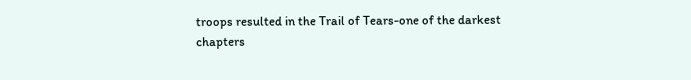troops resulted in the Trail of Tears-one of the darkest chapters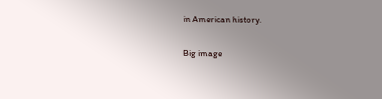in American history.

Big image